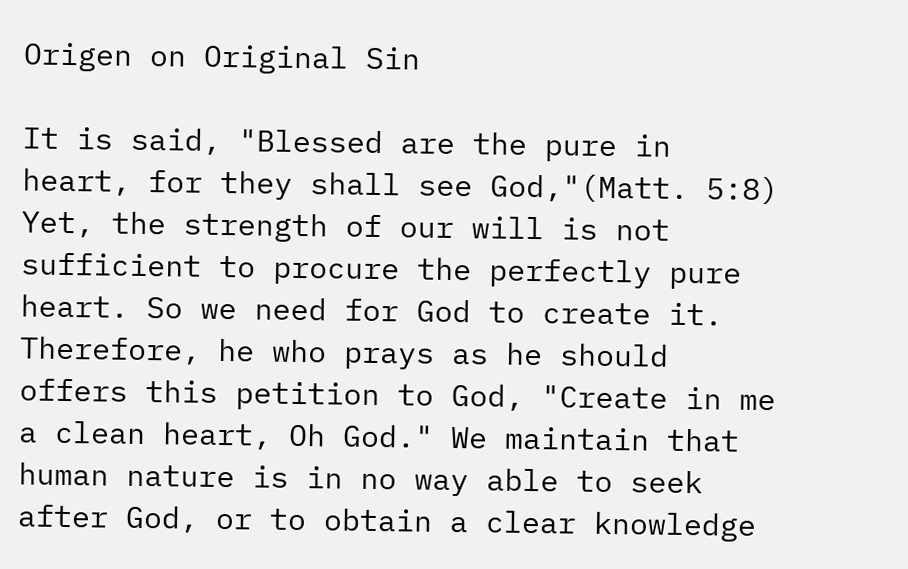Origen on Original Sin

It is said, "Blessed are the pure in heart, for they shall see God,"(Matt. 5:8) Yet, the strength of our will is not sufficient to procure the perfectly pure heart. So we need for God to create it. Therefore, he who prays as he should offers this petition to God, "Create in me a clean heart, Oh God." We maintain that human nature is in no way able to seek after God, or to obtain a clear knowledge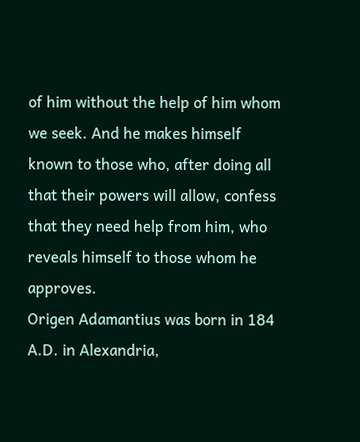of him without the help of him whom we seek. And he makes himself known to those who, after doing all that their powers will allow, confess that they need help from him, who reveals himself to those whom he approves.
Origen Adamantius was born in 184 A.D. in Alexandria,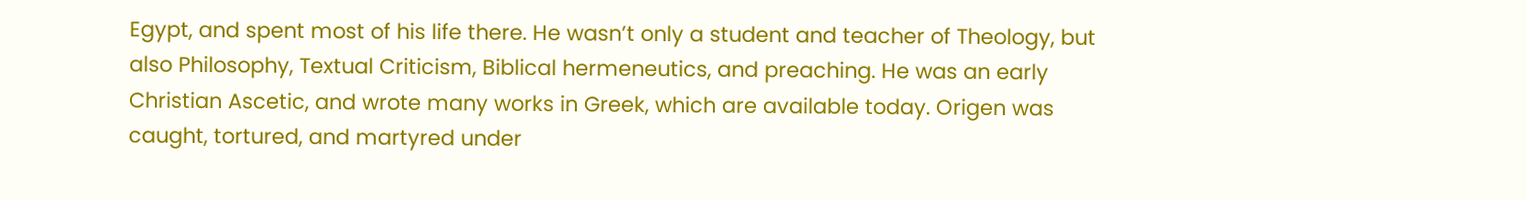Egypt, and spent most of his life there. He wasn’t only a student and teacher of Theology, but also Philosophy, Textual Criticism, Biblical hermeneutics, and preaching. He was an early Christian Ascetic, and wrote many works in Greek, which are available today. Origen was caught, tortured, and martyred under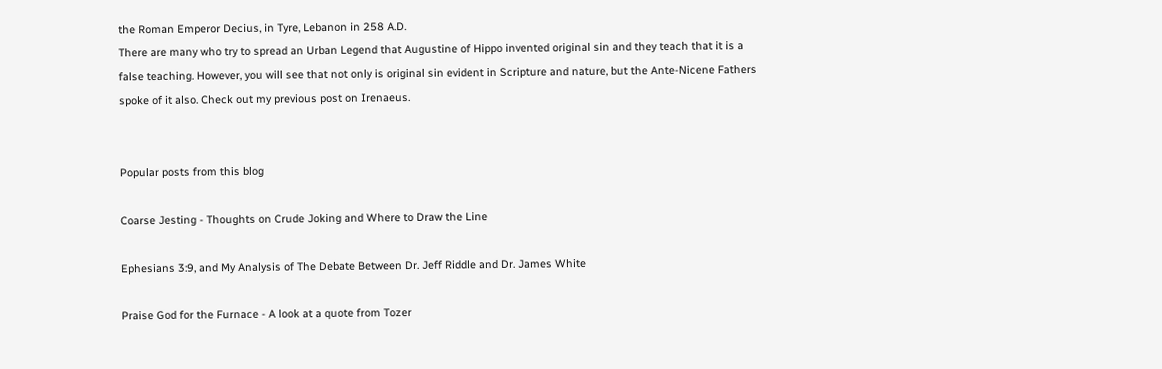the Roman Emperor Decius, in Tyre, Lebanon in 258 A.D.
There are many who try to spread an Urban Legend that Augustine of Hippo invented original sin and they teach that it is a false teaching. However, you will see that not only is original sin evident in Scripture and nature, but the Ante-Nicene Fathers spoke of it also. Check out my previous post on Irenaeus.


Popular posts from this blog

Coarse Jesting - Thoughts on Crude Joking and Where to Draw the Line

Ephesians 3:9, and My Analysis of The Debate Between Dr. Jeff Riddle and Dr. James White

Praise God for the Furnace - A look at a quote from Tozer